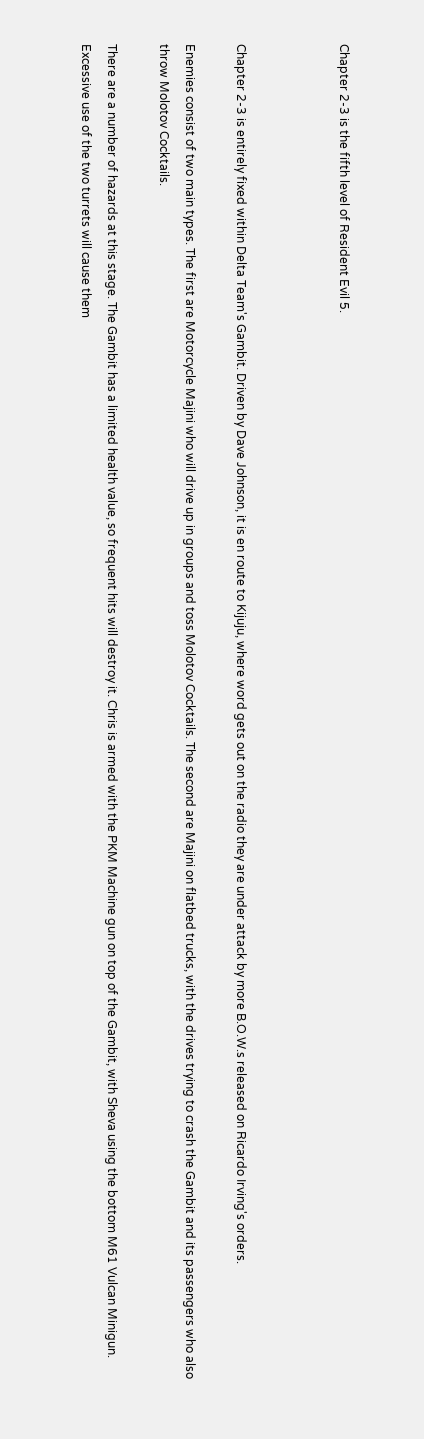Chapter 2-3 is the fifth level of Resident Evil 5.



Chapter 2-3 is entirely fixed within Delta Team's Gambit. Driven by Dave Johnson, it is en route to Kijuju, where word gets out on the radio they are under attack by more B.O.W.s released on Ricardo Irving's orders.

Enemies consist of two main types. The first are Motorcycle Majini who will drive up in groups and toss Molotov Cocktails. The second are Majini on flatbed trucks, with the drives trying to crash the Gambit and its passengers who also throw Molotov Cocktails.

There are a number of hazards at this stage. The Gambit has a limited health value, so frequent hits will destroy it. Chris is armed with the PKM Machine gun on top of the Gambit, with Sheva using the bottom M61 Vulcan Minigun. Excessive use of the two turrets will cause them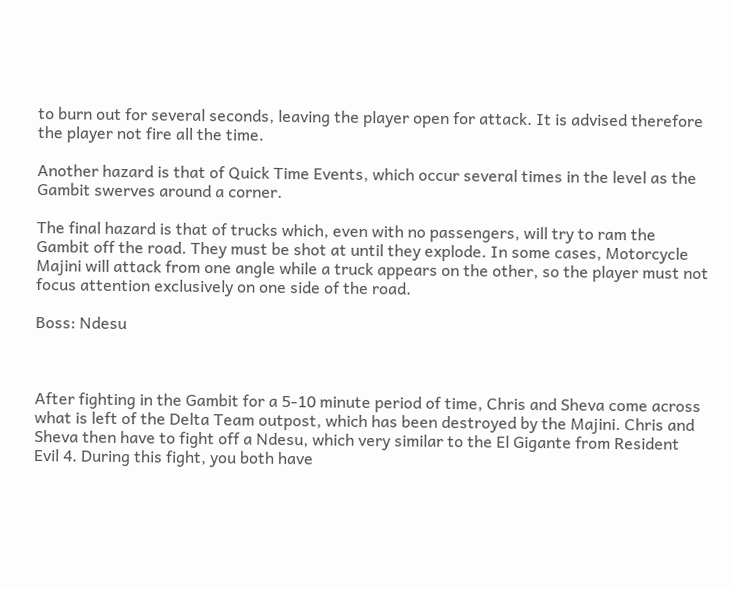to burn out for several seconds, leaving the player open for attack. It is advised therefore the player not fire all the time.

Another hazard is that of Quick Time Events, which occur several times in the level as the Gambit swerves around a corner.

The final hazard is that of trucks which, even with no passengers, will try to ram the Gambit off the road. They must be shot at until they explode. In some cases, Motorcycle Majini will attack from one angle while a truck appears on the other, so the player must not focus attention exclusively on one side of the road.

Boss: Ndesu



After fighting in the Gambit for a 5-10 minute period of time, Chris and Sheva come across what is left of the Delta Team outpost, which has been destroyed by the Majini. Chris and Sheva then have to fight off a Ndesu, which very similar to the El Gigante from Resident Evil 4. During this fight, you both have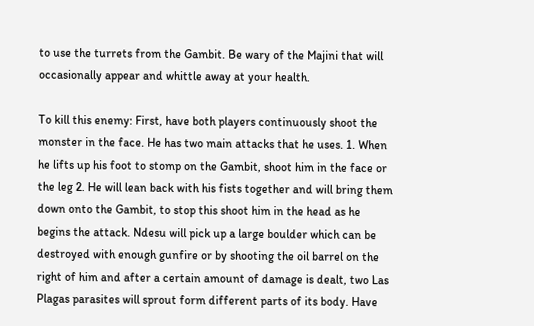to use the turrets from the Gambit. Be wary of the Majini that will occasionally appear and whittle away at your health.

To kill this enemy: First, have both players continuously shoot the monster in the face. He has two main attacks that he uses. 1. When he lifts up his foot to stomp on the Gambit, shoot him in the face or the leg 2. He will lean back with his fists together and will bring them down onto the Gambit, to stop this shoot him in the head as he begins the attack. Ndesu will pick up a large boulder which can be destroyed with enough gunfire or by shooting the oil barrel on the right of him and after a certain amount of damage is dealt, two Las Plagas parasites will sprout form different parts of its body. Have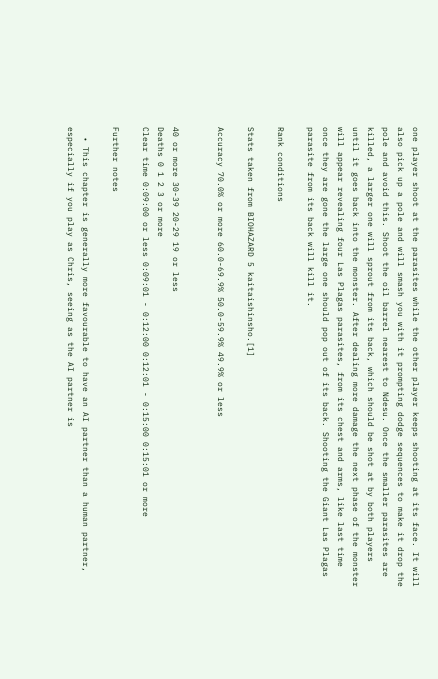one player shoot at the parasites while the other player keeps shooting at its face. It will also pick up a pole and will smash you with it prompting dodge sequences to make it drop the pole and avoid this. Shoot the oil barrel nearest to Ndesu. Once the smaller parasites are killed, a larger one will sprout from its back, which should be shot at by both players until it goes back into the monster. After dealing more damage the next phase of the monster will appear revealing four Las Plagas parasites, from its chest and arms, like last time once they are gone the large one should pop out of its back. Shooting the Giant Las Plagas parasite from its back will kill it.

Rank conditions

Stats taken from BIOHAZARD 5 kaitaishinsho.[1]

Accuracy 70.0% or more 60.0-69.9% 50.0-59.9% 49.9% or less


40 or more 30-39 20-29 19 or less
Deaths 0 1 2 3 or more
Clear time 0:09:00 or less 0:09:01 - 0:12:00 0:12:01 - 0:15:00 0:15:01 or more

Further notes

  • This chapter is generally more favourable to have an AI partner than a human partner, especially if you play as Chris, seeing as the AI partner is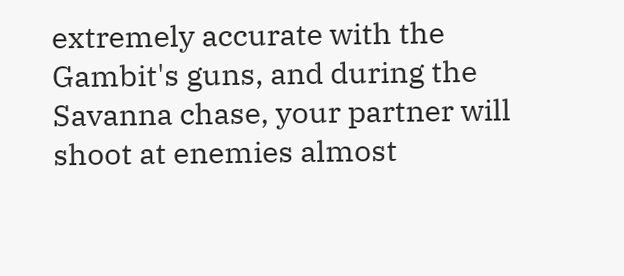extremely accurate with the Gambit's guns, and during the Savanna chase, your partner will shoot at enemies almost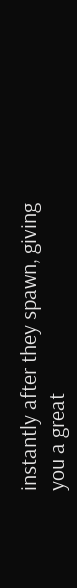instantly after they spawn, giving you a great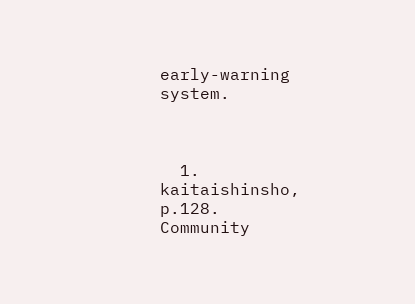early-warning system.



  1. kaitaishinsho, p.128.
Community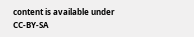content is available under CC-BY-SA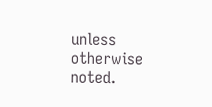unless otherwise noted.